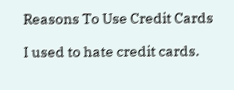Reasons To Use Credit Cards

I used to hate credit cards.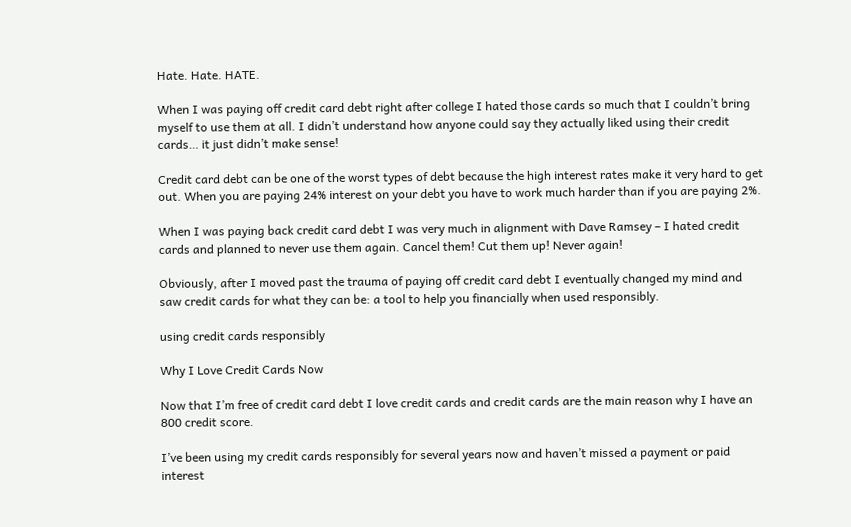Hate. Hate. HATE.

When I was paying off credit card debt right after college I hated those cards so much that I couldn’t bring myself to use them at all. I didn’t understand how anyone could say they actually liked using their credit cards… it just didn’t make sense!

Credit card debt can be one of the worst types of debt because the high interest rates make it very hard to get out. When you are paying 24% interest on your debt you have to work much harder than if you are paying 2%.

When I was paying back credit card debt I was very much in alignment with Dave Ramsey – I hated credit cards and planned to never use them again. Cancel them! Cut them up! Never again!

Obviously, after I moved past the trauma of paying off credit card debt I eventually changed my mind and saw credit cards for what they can be: a tool to help you financially when used responsibly.

using credit cards responsibly

Why I Love Credit Cards Now

Now that I’m free of credit card debt I love credit cards and credit cards are the main reason why I have an 800 credit score.

I’ve been using my credit cards responsibly for several years now and haven’t missed a payment or paid interest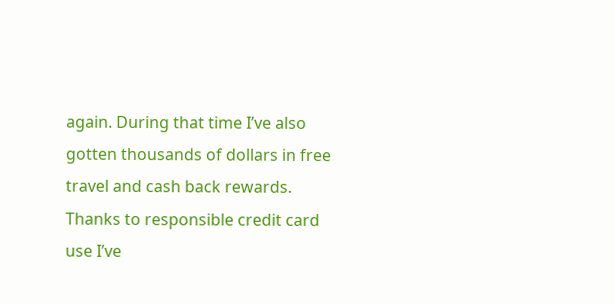again. During that time I’ve also gotten thousands of dollars in free travel and cash back rewards. Thanks to responsible credit card use I’ve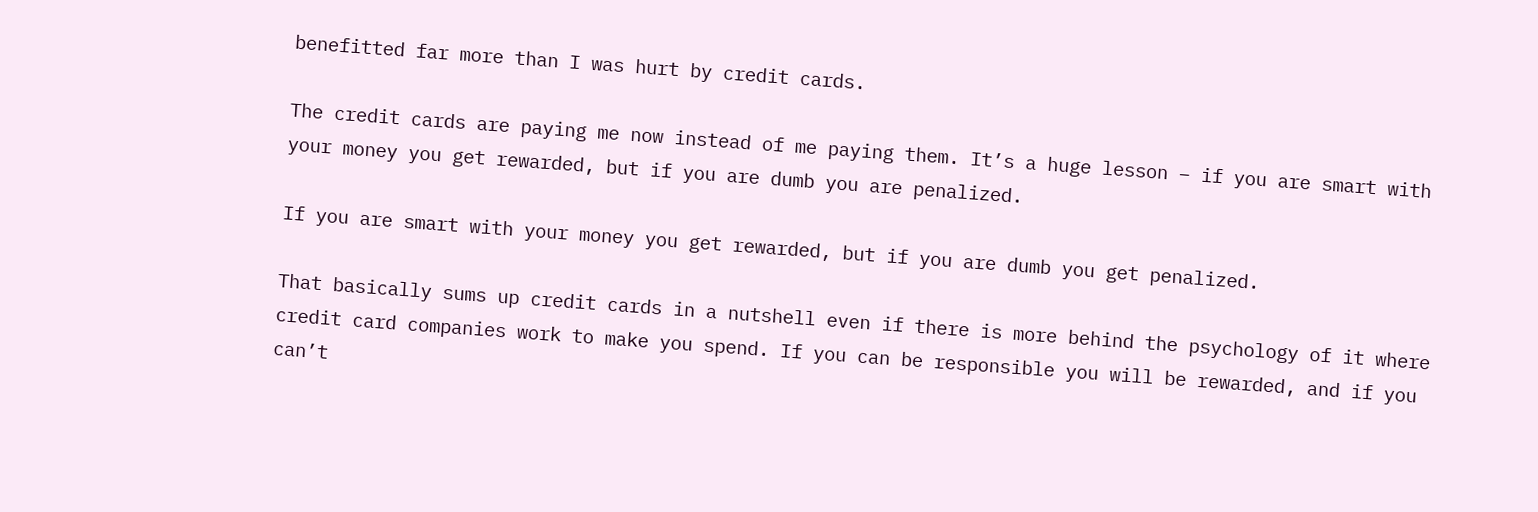benefitted far more than I was hurt by credit cards.

The credit cards are paying me now instead of me paying them. It’s a huge lesson – if you are smart with your money you get rewarded, but if you are dumb you are penalized.

If you are smart with your money you get rewarded, but if you are dumb you get penalized.

That basically sums up credit cards in a nutshell even if there is more behind the psychology of it where credit card companies work to make you spend. If you can be responsible you will be rewarded, and if you can’t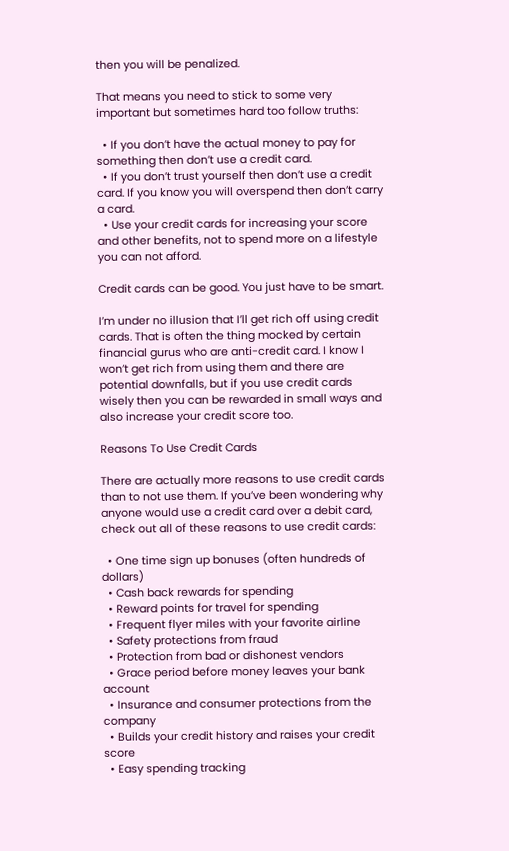then you will be penalized.

That means you need to stick to some very important but sometimes hard too follow truths:

  • If you don’t have the actual money to pay for something then don’t use a credit card.
  • If you don’t trust yourself then don’t use a credit card. If you know you will overspend then don’t carry a card.
  • Use your credit cards for increasing your score and other benefits, not to spend more on a lifestyle you can not afford.

Credit cards can be good. You just have to be smart.

I’m under no illusion that I’ll get rich off using credit cards. That is often the thing mocked by certain financial gurus who are anti-credit card. I know I won’t get rich from using them and there are potential downfalls, but if you use credit cards wisely then you can be rewarded in small ways and also increase your credit score too.

Reasons To Use Credit Cards

There are actually more reasons to use credit cards than to not use them. If you’ve been wondering why anyone would use a credit card over a debit card, check out all of these reasons to use credit cards:

  • One time sign up bonuses (often hundreds of dollars)
  • Cash back rewards for spending
  • Reward points for travel for spending
  • Frequent flyer miles with your favorite airline
  • Safety protections from fraud
  • Protection from bad or dishonest vendors
  • Grace period before money leaves your bank account
  • Insurance and consumer protections from the company
  • Builds your credit history and raises your credit score
  • Easy spending tracking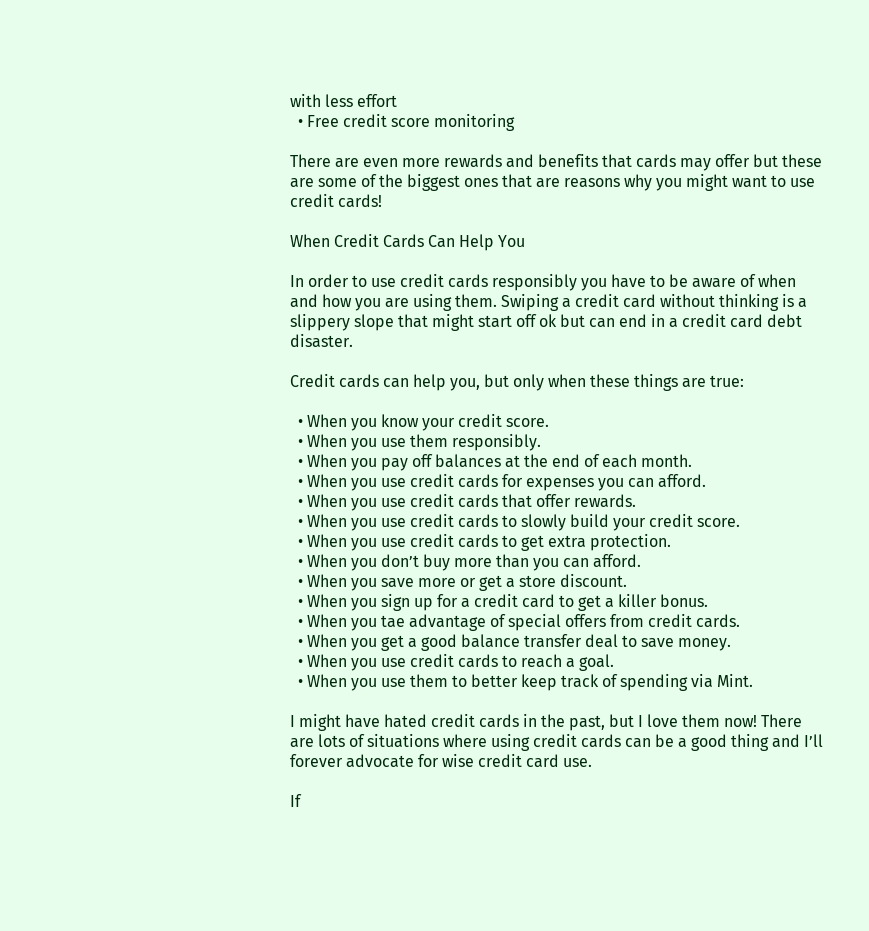with less effort
  • Free credit score monitoring

There are even more rewards and benefits that cards may offer but these are some of the biggest ones that are reasons why you might want to use credit cards!

When Credit Cards Can Help You

In order to use credit cards responsibly you have to be aware of when and how you are using them. Swiping a credit card without thinking is a slippery slope that might start off ok but can end in a credit card debt disaster.

Credit cards can help you, but only when these things are true:

  • When you know your credit score.
  • When you use them responsibly.
  • When you pay off balances at the end of each month.
  • When you use credit cards for expenses you can afford.
  • When you use credit cards that offer rewards.
  • When you use credit cards to slowly build your credit score.
  • When you use credit cards to get extra protection.
  • When you don’t buy more than you can afford.
  • When you save more or get a store discount.
  • When you sign up for a credit card to get a killer bonus.
  • When you tae advantage of special offers from credit cards.
  • When you get a good balance transfer deal to save money.
  • When you use credit cards to reach a goal.
  • When you use them to better keep track of spending via Mint.

I might have hated credit cards in the past, but I love them now! There are lots of situations where using credit cards can be a good thing and I’ll forever advocate for wise credit card use.

If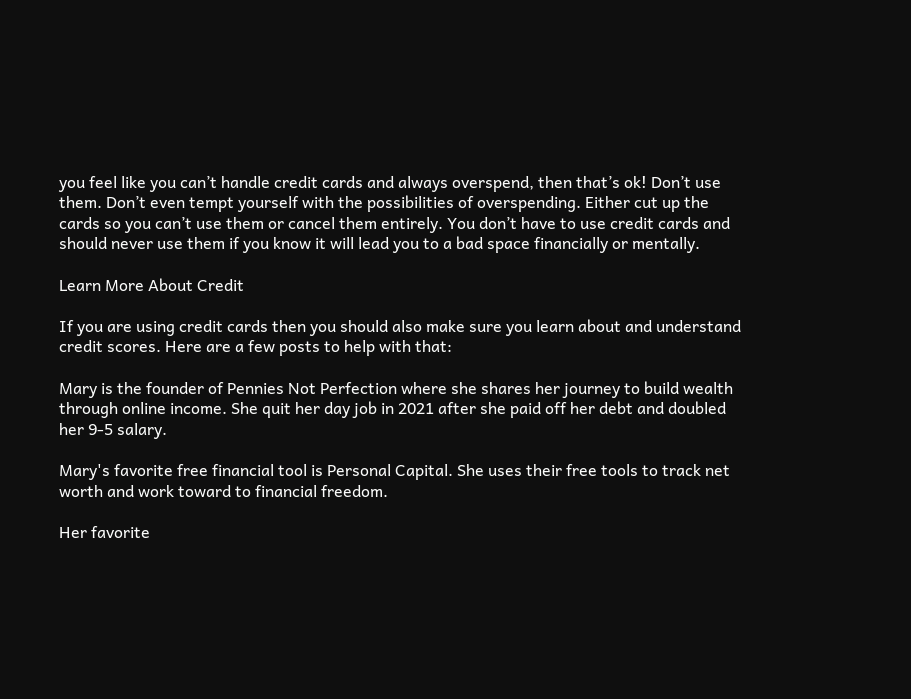you feel like you can’t handle credit cards and always overspend, then that’s ok! Don’t use them. Don’t even tempt yourself with the possibilities of overspending. Either cut up the cards so you can’t use them or cancel them entirely. You don’t have to use credit cards and should never use them if you know it will lead you to a bad space financially or mentally.

Learn More About Credit

If you are using credit cards then you should also make sure you learn about and understand credit scores. Here are a few posts to help with that:

Mary is the founder of Pennies Not Perfection where she shares her journey to build wealth through online income. She quit her day job in 2021 after she paid off her debt and doubled her 9-5 salary.

Mary's favorite free financial tool is Personal Capital. She uses their free tools to track net worth and work toward to financial freedom.

Her favorite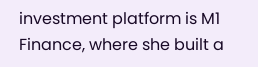investment platform is M1 Finance, where she built a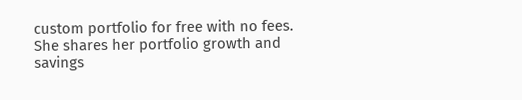custom portfolio for free with no fees. She shares her portfolio growth and savings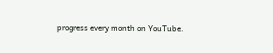progress every month on YouTube.